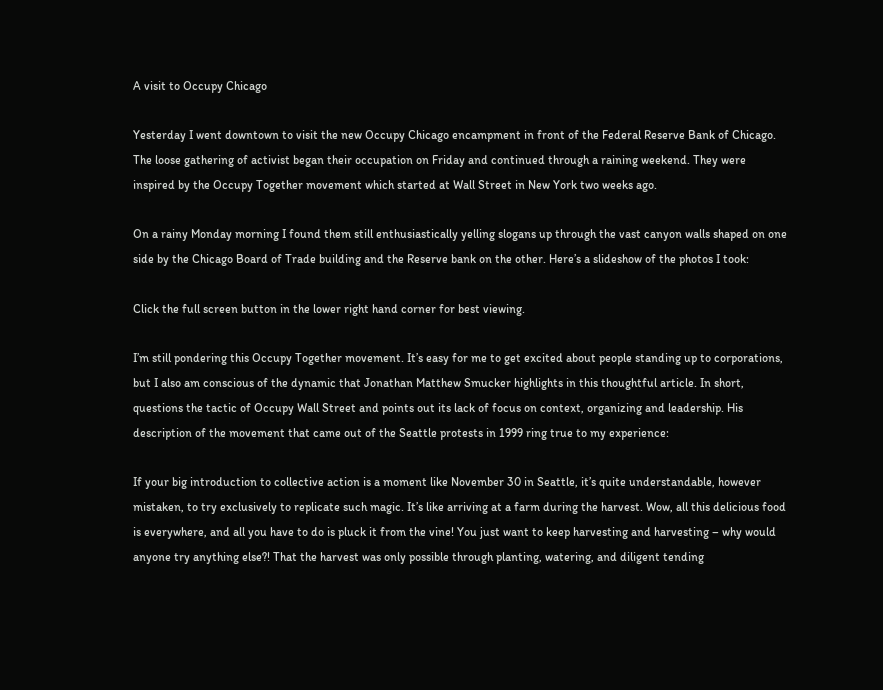A visit to Occupy Chicago

Yesterday I went downtown to visit the new Occupy Chicago encampment in front of the Federal Reserve Bank of Chicago. The loose gathering of activist began their occupation on Friday and continued through a raining weekend. They were inspired by the Occupy Together movement which started at Wall Street in New York two weeks ago.

On a rainy Monday morning I found them still enthusiastically yelling slogans up through the vast canyon walls shaped on one side by the Chicago Board of Trade building and the Reserve bank on the other. Here’s a slideshow of the photos I took:

Click the full screen button in the lower right hand corner for best viewing.

I’m still pondering this Occupy Together movement. It’s easy for me to get excited about people standing up to corporations, but I also am conscious of the dynamic that Jonathan Matthew Smucker highlights in this thoughtful article. In short, questions the tactic of Occupy Wall Street and points out its lack of focus on context, organizing and leadership. His description of the movement that came out of the Seattle protests in 1999 ring true to my experience:

If your big introduction to collective action is a moment like November 30 in Seattle, it’s quite understandable, however mistaken, to try exclusively to replicate such magic. It’s like arriving at a farm during the harvest. Wow, all this delicious food is everywhere, and all you have to do is pluck it from the vine! You just want to keep harvesting and harvesting – why would anyone try anything else?! That the harvest was only possible through planting, watering, and diligent tending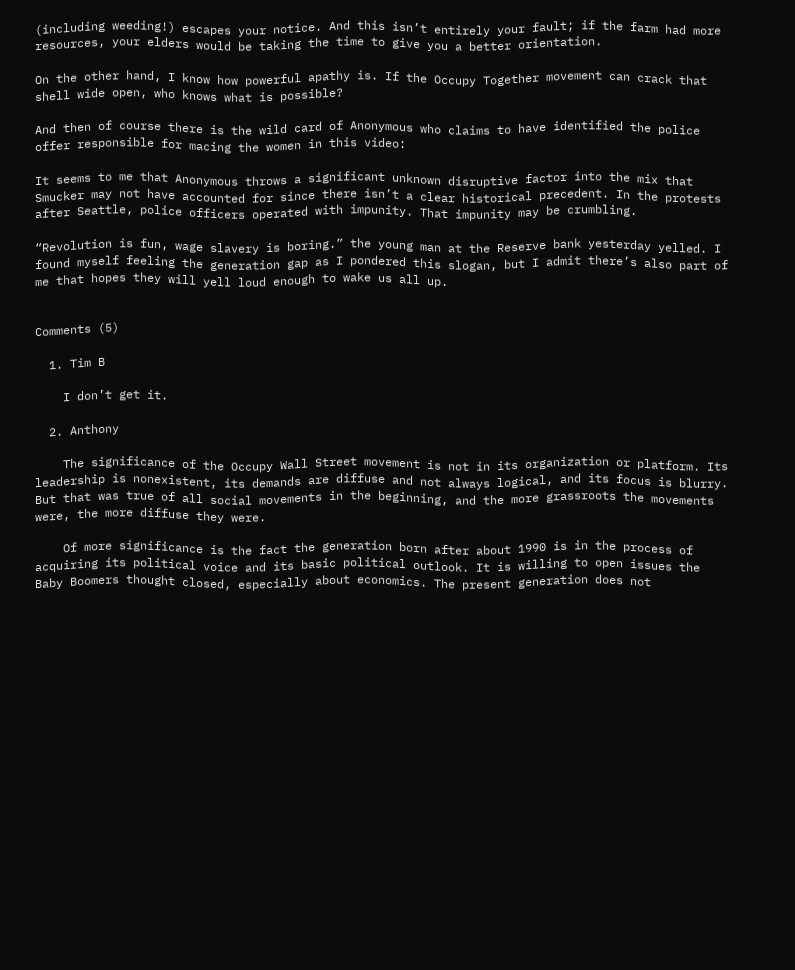(including weeding!) escapes your notice. And this isn’t entirely your fault; if the farm had more resources, your elders would be taking the time to give you a better orientation.

On the other hand, I know how powerful apathy is. If the Occupy Together movement can crack that shell wide open, who knows what is possible?

And then of course there is the wild card of Anonymous who claims to have identified the police offer responsible for macing the women in this video:

It seems to me that Anonymous throws a significant unknown disruptive factor into the mix that Smucker may not have accounted for since there isn’t a clear historical precedent. In the protests after Seattle, police officers operated with impunity. That impunity may be crumbling.

“Revolution is fun, wage slavery is boring.” the young man at the Reserve bank yesterday yelled. I found myself feeling the generation gap as I pondered this slogan, but I admit there’s also part of me that hopes they will yell loud enough to wake us all up.


Comments (5)

  1. Tim B

    I don’t get it.

  2. Anthony

    The significance of the Occupy Wall Street movement is not in its organization or platform. Its leadership is nonexistent, its demands are diffuse and not always logical, and its focus is blurry. But that was true of all social movements in the beginning, and the more grassroots the movements were, the more diffuse they were.

    Of more significance is the fact the generation born after about 1990 is in the process of acquiring its political voice and its basic political outlook. It is willing to open issues the Baby Boomers thought closed, especially about economics. The present generation does not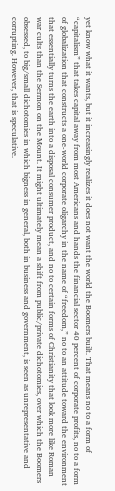yet know what it wants, but it increasingly realizes it does not want the world the Boomers built. That means no to a form of “capitalism” that takes capital away from most Americans and hands the financial sector 40 percent of corporate profits, no to a form of globalization that constructs a one-world corporate oligarchy in the name of “freedom,” no to an attitude toward the environment that essentially turns the earth into a disposal consumer product, and no to certain forms of Christianity that look more like Roman war cults than the Sermon on the Mount. It might ultimately mean a shift from public/private dichotomies, over which the Boomers obsessed, to big/small dichotomies in which bigness in general, both in business and government, is seen as unrepresentative and corrupting. However, that is speculative.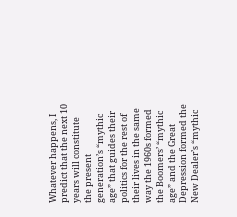Whatever happens, I predict that the next 10 years will constitute the present generation’s “mythic age” that guides their politics for the rest of their lives in the same way the 1960s formed the Boomers’ “mythic age” and the Great Depression formed the New Dealer’s “mythic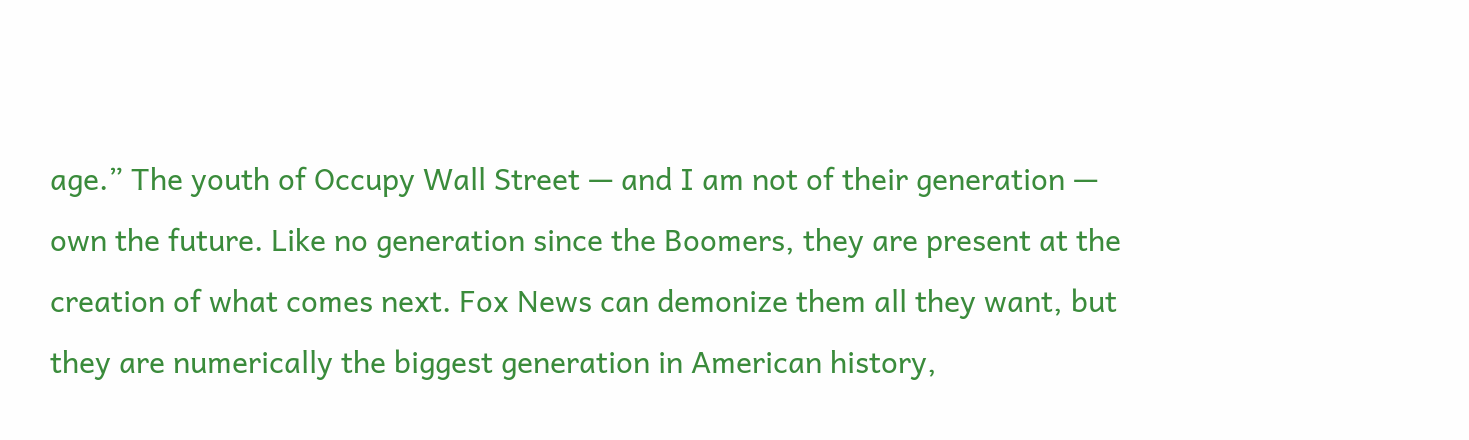age.” The youth of Occupy Wall Street — and I am not of their generation — own the future. Like no generation since the Boomers, they are present at the creation of what comes next. Fox News can demonize them all they want, but they are numerically the biggest generation in American history,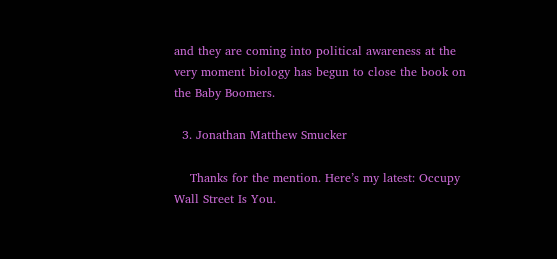and they are coming into political awareness at the very moment biology has begun to close the book on the Baby Boomers.

  3. Jonathan Matthew Smucker

    Thanks for the mention. Here’s my latest: Occupy Wall Street Is You.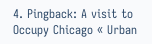4. Pingback: A visit to Occupy Chicago « Urban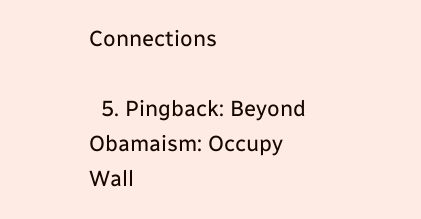Connections

  5. Pingback: Beyond Obamaism: Occupy Wall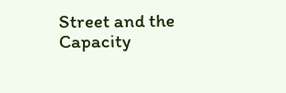Street and the Capacity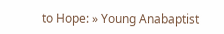to Hope: » Young Anabaptist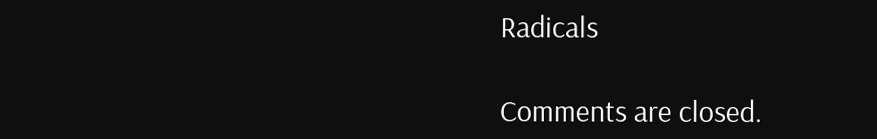Radicals

Comments are closed.